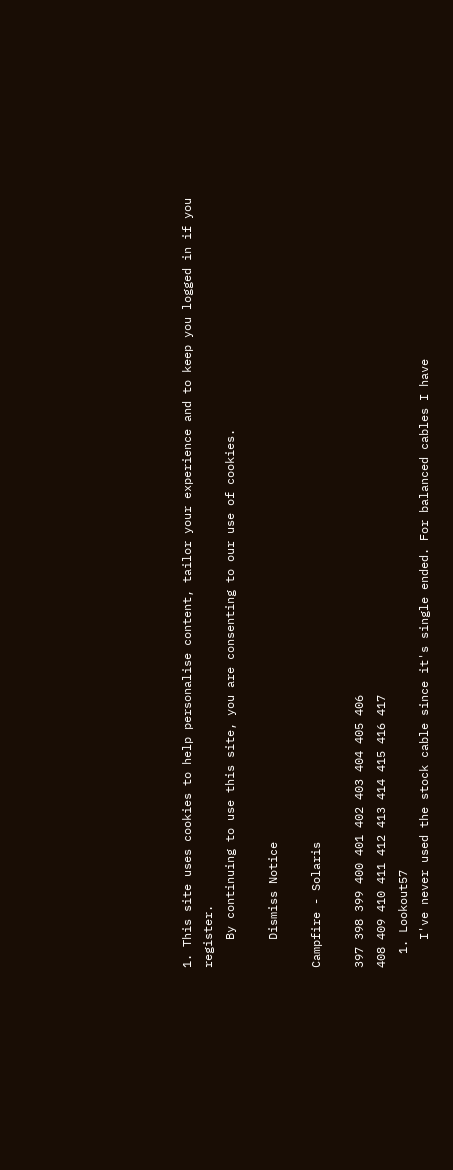1. This site uses cookies to help personalise content, tailor your experience and to keep you logged in if you register.
    By continuing to use this site, you are consenting to our use of cookies.

    Dismiss Notice

Campfire - Solaris

397 398 399 400 401 402 403 404 405 406
408 409 410 411 412 413 414 415 416 417
  1. Lookout57
    I've never used the stock cable since it's single ended. For balanced cables I have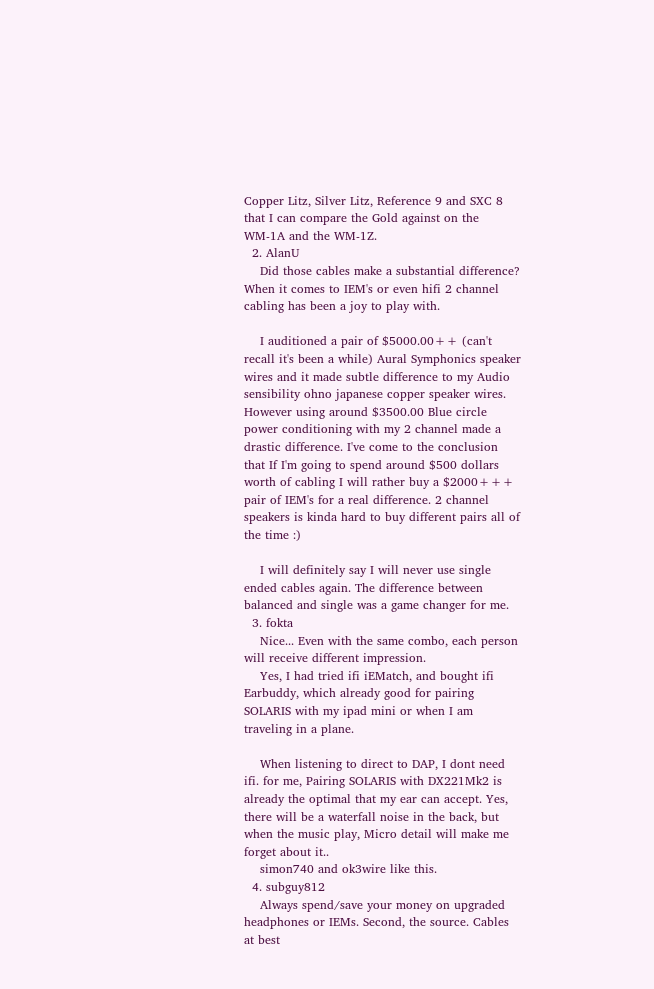Copper Litz, Silver Litz, Reference 9 and SXC 8 that I can compare the Gold against on the WM-1A and the WM-1Z.
  2. AlanU
    Did those cables make a substantial difference? When it comes to IEM's or even hifi 2 channel cabling has been a joy to play with.

    I auditioned a pair of $5000.00++ (can't recall it's been a while) Aural Symphonics speaker wires and it made subtle difference to my Audio sensibility ohno japanese copper speaker wires. However using around $3500.00 Blue circle power conditioning with my 2 channel made a drastic difference. I've come to the conclusion that If I'm going to spend around $500 dollars worth of cabling I will rather buy a $2000+++ pair of IEM's for a real difference. 2 channel speakers is kinda hard to buy different pairs all of the time :)

    I will definitely say I will never use single ended cables again. The difference between balanced and single was a game changer for me.
  3. fokta
    Nice... Even with the same combo, each person will receive different impression.
    Yes, I had tried ifi iEMatch, and bought ifi Earbuddy, which already good for pairing SOLARIS with my ipad mini or when I am traveling in a plane.

    When listening to direct to DAP, I dont need ifi. for me, Pairing SOLARIS with DX221Mk2 is already the optimal that my ear can accept. Yes, there will be a waterfall noise in the back, but when the music play, Micro detail will make me forget about it..
    simon740 and ok3wire like this.
  4. subguy812
    Always spend/save your money on upgraded headphones or IEMs. Second, the source. Cables at best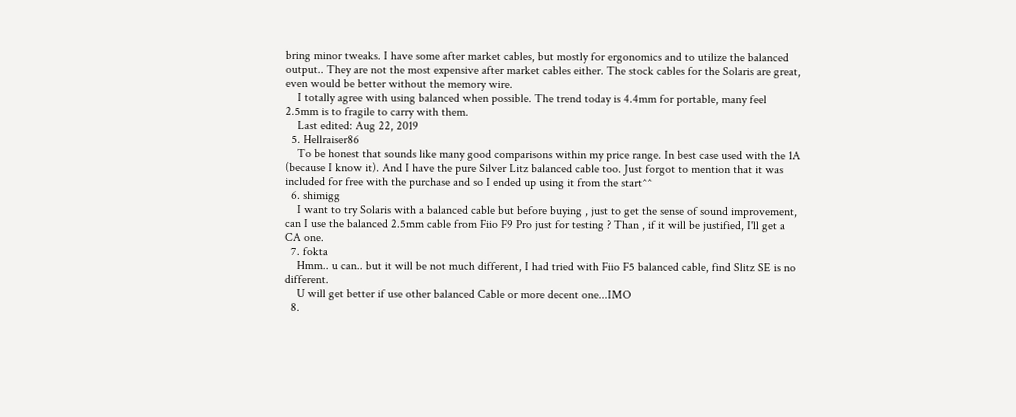bring minor tweaks. I have some after market cables, but mostly for ergonomics and to utilize the balanced output.. They are not the most expensive after market cables either. The stock cables for the Solaris are great, even would be better without the memory wire.
    I totally agree with using balanced when possible. The trend today is 4.4mm for portable, many feel 2.5mm is to fragile to carry with them.
    Last edited: Aug 22, 2019
  5. Hellraiser86
    To be honest that sounds like many good comparisons within my price range. In best case used with the 1A (because I know it). And I have the pure Silver Litz balanced cable too. Just forgot to mention that it was included for free with the purchase and so I ended up using it from the start^^
  6. shimigg
    I want to try Solaris with a balanced cable but before buying , just to get the sense of sound improvement, can I use the balanced 2.5mm cable from Fiio F9 Pro just for testing ? Than , if it will be justified, I'll get a CA one.
  7. fokta
    Hmm.. u can.. but it will be not much different, I had tried with Fiio F5 balanced cable, find Slitz SE is no different.
    U will get better if use other balanced Cable or more decent one...IMO
  8.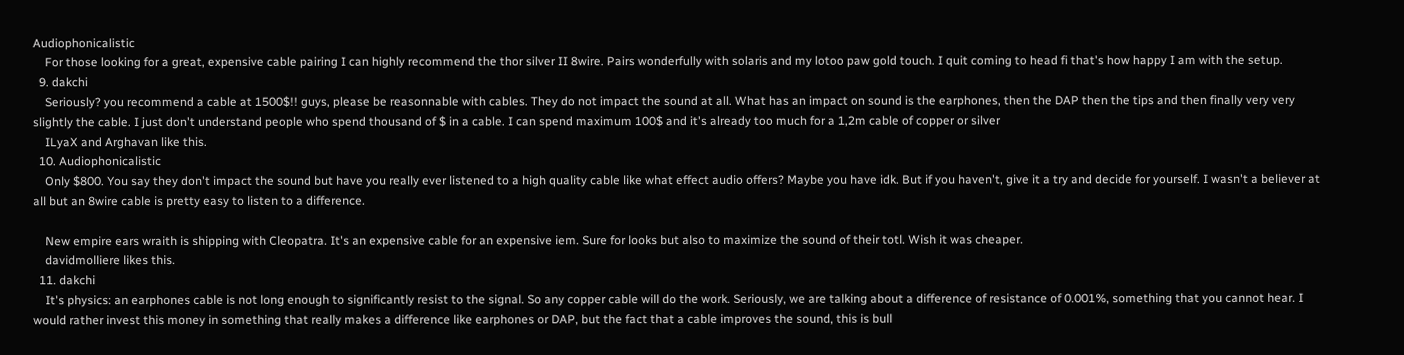Audiophonicalistic
    For those looking for a great, expensive cable pairing I can highly recommend the thor silver II 8wire. Pairs wonderfully with solaris and my lotoo paw gold touch. I quit coming to head fi that's how happy I am with the setup.
  9. dakchi
    Seriously? you recommend a cable at 1500$!! guys, please be reasonnable with cables. They do not impact the sound at all. What has an impact on sound is the earphones, then the DAP then the tips and then finally very very slightly the cable. I just don't understand people who spend thousand of $ in a cable. I can spend maximum 100$ and it's already too much for a 1,2m cable of copper or silver
    ILyaX and Arghavan like this.
  10. Audiophonicalistic
    Only $800. You say they don't impact the sound but have you really ever listened to a high quality cable like what effect audio offers? Maybe you have idk. But if you haven't, give it a try and decide for yourself. I wasn't a believer at all but an 8wire cable is pretty easy to listen to a difference.

    New empire ears wraith is shipping with Cleopatra. It's an expensive cable for an expensive iem. Sure for looks but also to maximize the sound of their totl. Wish it was cheaper.
    davidmolliere likes this.
  11. dakchi
    It's physics: an earphones cable is not long enough to significantly resist to the signal. So any copper cable will do the work. Seriously, we are talking about a difference of resistance of 0.001%, something that you cannot hear. I would rather invest this money in something that really makes a difference like earphones or DAP, but the fact that a cable improves the sound, this is bull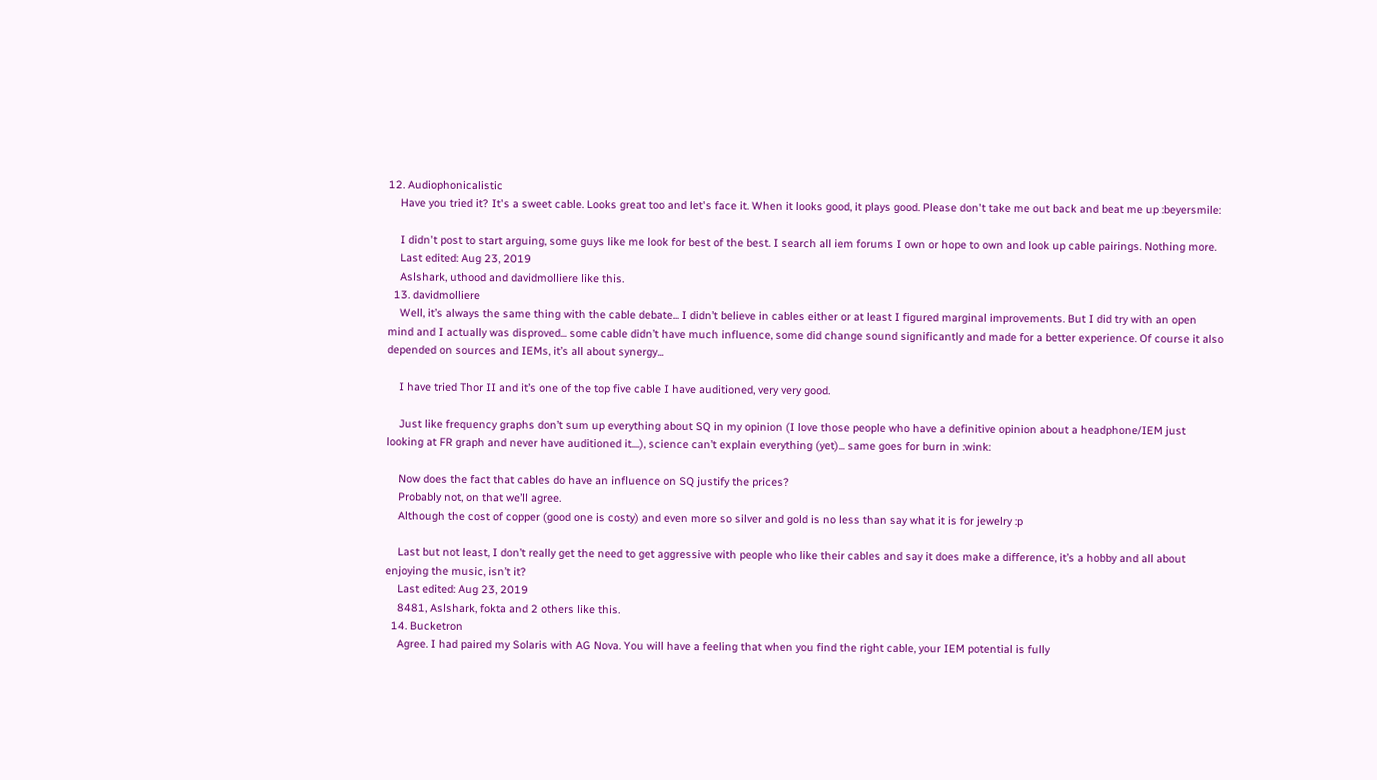12. Audiophonicalistic
    Have you tried it? It's a sweet cable. Looks great too and let's face it. When it looks good, it plays good. Please don't take me out back and beat me up :beyersmile:

    I didn't post to start arguing, some guys like me look for best of the best. I search all iem forums I own or hope to own and look up cable pairings. Nothing more.
    Last edited: Aug 23, 2019
    Aslshark, uthood and davidmolliere like this.
  13. davidmolliere
    Well, it’s always the same thing with the cable debate... I didn’t believe in cables either or at least I figured marginal improvements. But I did try with an open mind and I actually was disproved... some cable didn’t have much influence, some did change sound significantly and made for a better experience. Of course it also depended on sources and IEMs, it’s all about synergy...

    I have tried Thor II and it’s one of the top five cable I have auditioned, very very good.

    Just like frequency graphs don’t sum up everything about SQ in my opinion (I love those people who have a definitive opinion about a headphone/IEM just looking at FR graph and never have auditioned it....), science can’t explain everything (yet)... same goes for burn in :wink:

    Now does the fact that cables do have an influence on SQ justify the prices?
    Probably not, on that we’ll agree.
    Although the cost of copper (good one is costy) and even more so silver and gold is no less than say what it is for jewelry :p

    Last but not least, I don’t really get the need to get aggressive with people who like their cables and say it does make a difference, it’s a hobby and all about enjoying the music, isn’t it?
    Last edited: Aug 23, 2019
    8481, Aslshark, fokta and 2 others like this.
  14. Bucketron
    Agree. I had paired my Solaris with AG Nova. You will have a feeling that when you find the right cable, your IEM potential is fully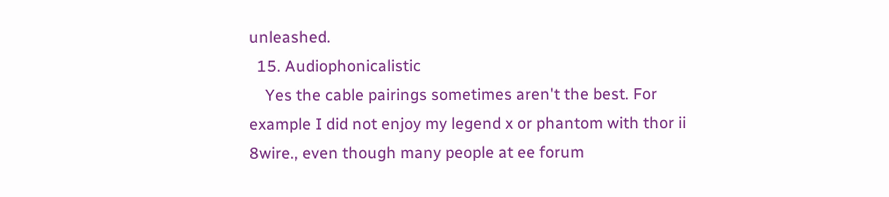unleashed.
  15. Audiophonicalistic
    Yes the cable pairings sometimes aren't the best. For example I did not enjoy my legend x or phantom with thor ii 8wire., even though many people at ee forum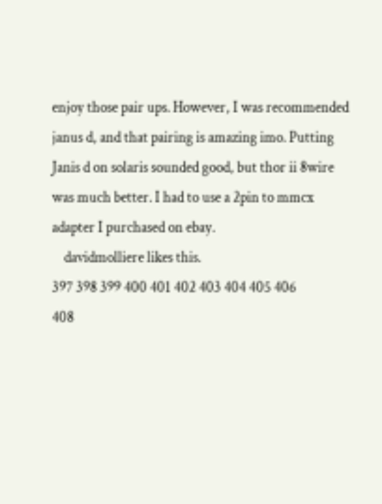enjoy those pair ups. However, I was recommended janus d, and that pairing is amazing imo. Putting Janis d on solaris sounded good, but thor ii 8wire was much better. I had to use a 2pin to mmcx adapter I purchased on ebay.
    davidmolliere likes this.
397 398 399 400 401 402 403 404 405 406
408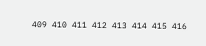409 410 411 412 413 414 415 416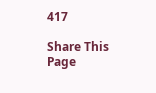417

Share This Page